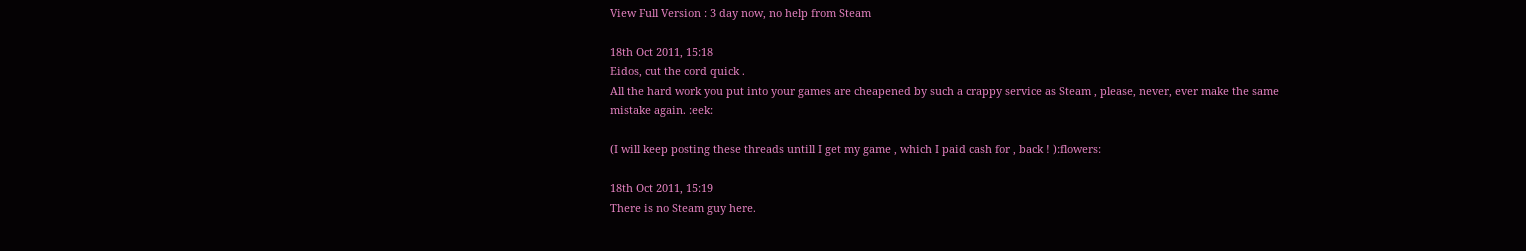View Full Version : 3 day now, no help from Steam

18th Oct 2011, 15:18
Eidos, cut the cord quick .
All the hard work you put into your games are cheapened by such a crappy service as Steam , please, never, ever make the same mistake again. :eek:

(I will keep posting these threads untill I get my game , which I paid cash for , back ! ):flowers:

18th Oct 2011, 15:19
There is no Steam guy here.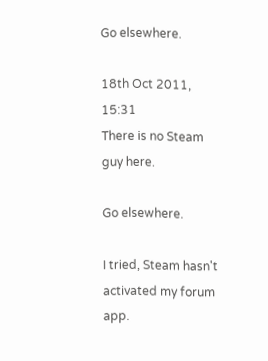Go elsewhere.

18th Oct 2011, 15:31
There is no Steam guy here.

Go elsewhere.

I tried, Steam hasn't activated my forum app.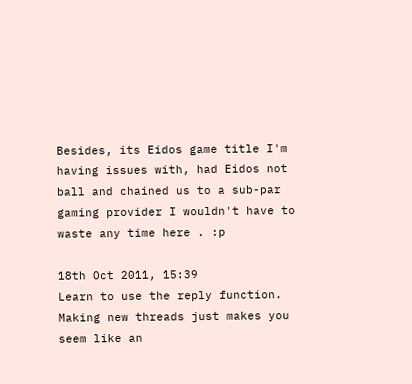Besides, its Eidos game title I'm having issues with, had Eidos not ball and chained us to a sub-par gaming provider I wouldn't have to waste any time here . :p

18th Oct 2011, 15:39
Learn to use the reply function. Making new threads just makes you seem like an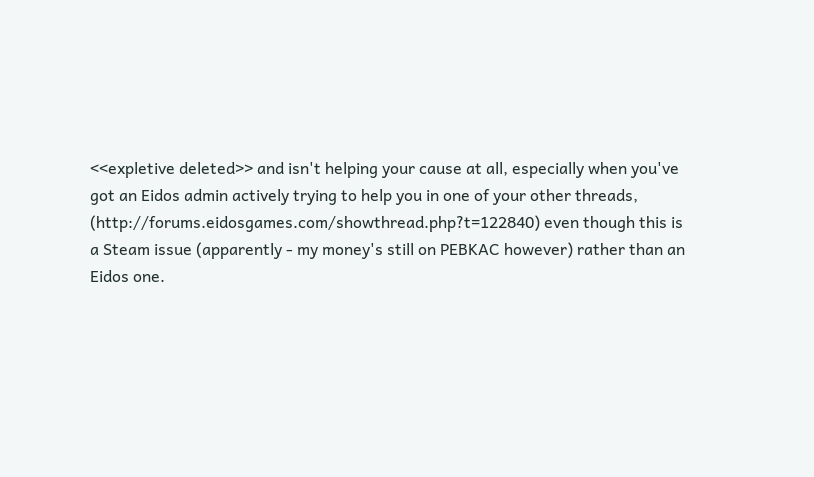<<expletive deleted>> and isn't helping your cause at all, especially when you've got an Eidos admin actively trying to help you in one of your other threads, (http://forums.eidosgames.com/showthread.php?t=122840) even though this is a Steam issue (apparently - my money's still on PEBKAC however) rather than an Eidos one.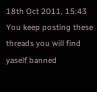18th Oct 2011, 15:43
You keep posting these threads you will find yaself banned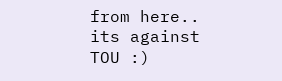from here.. its against TOU :)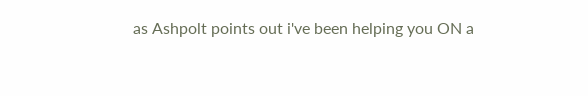as Ashpolt points out i've been helping you ON a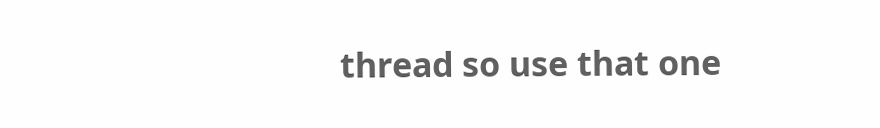thread so use that one